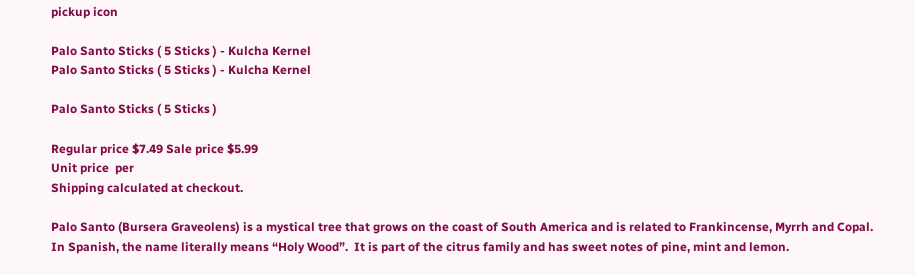pickup icon

Palo Santo Sticks ( 5 Sticks ) - Kulcha Kernel
Palo Santo Sticks ( 5 Sticks ) - Kulcha Kernel

Palo Santo Sticks ( 5 Sticks )

Regular price $7.49 Sale price $5.99
Unit price  per
Shipping calculated at checkout.

Palo Santo (Bursera Graveolens) is a mystical tree that grows on the coast of South America and is related to Frankincense, Myrrh and Copal.  In Spanish, the name literally means “Holy Wood”.  It is part of the citrus family and has sweet notes of pine, mint and lemon.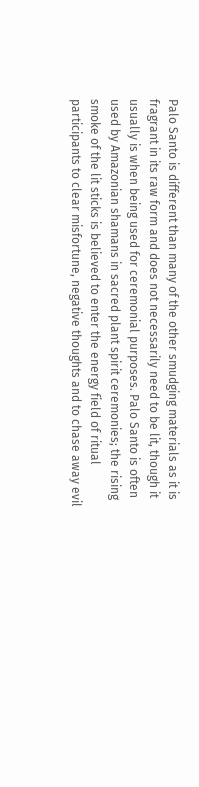Palo Santo is different than many of the other smudging materials as it is fragrant in its raw form and does not necessarily need to be lit, though it usually is when being used for ceremonial purposes. Palo Santo is often used by Amazonian shamans in sacred plant spirit ceremonies; the rising smoke of the lit sticks is believed to enter the energy field of ritual participants to clear misfortune, negative thoughts and to chase away evil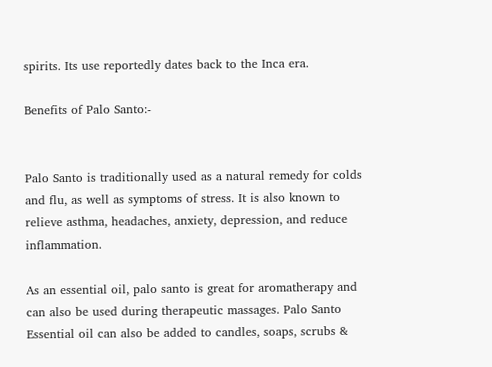spirits. Its use reportedly dates back to the Inca era.

Benefits of Palo Santo:-


Palo Santo is traditionally used as a natural remedy for colds and flu, as well as symptoms of stress. It is also known to relieve asthma, headaches, anxiety, depression, and reduce inflammation.

As an essential oil, palo santo is great for aromatherapy and can also be used during therapeutic massages. Palo Santo Essential oil can also be added to candles, soaps, scrubs &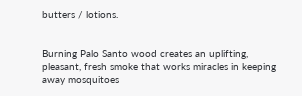butters / lotions.


Burning Palo Santo wood creates an uplifting, pleasant, fresh smoke that works miracles in keeping away mosquitoes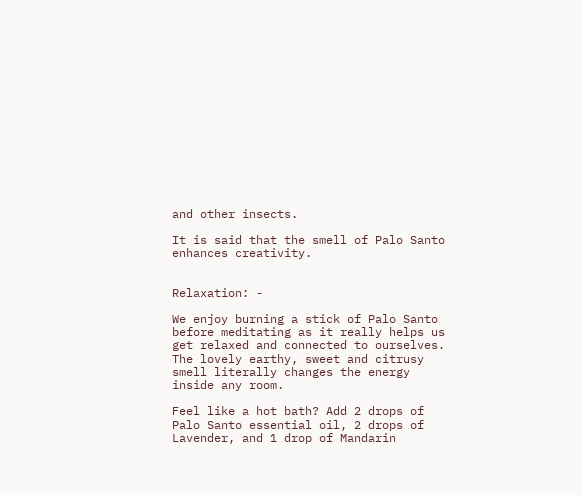and other insects.

It is said that the smell of Palo Santo enhances creativity.


Relaxation: -

We enjoy burning a stick of Palo Santo before meditating as it really helps us get relaxed and connected to ourselves. The lovely earthy, sweet and citrusy smell literally changes the energy inside any room.

Feel like a hot bath? Add 2 drops of Palo Santo essential oil, 2 drops of Lavender, and 1 drop of Mandarin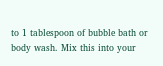to 1 tablespoon of bubble bath or body wash. Mix this into your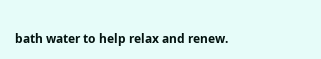bath water to help relax and renew.